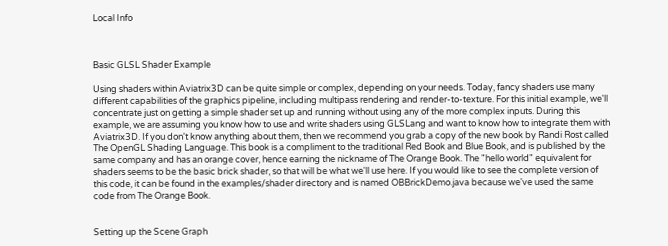Local Info



Basic GLSL Shader Example

Using shaders within Aviatrix3D can be quite simple or complex, depending on your needs. Today, fancy shaders use many different capabilities of the graphics pipeline, including multipass rendering and render-to-texture. For this initial example, we'll concentrate just on getting a simple shader set up and running without using any of the more complex inputs. During this example, we are assuming you know how to use and write shaders using GLSLang and want to know how to integrate them with Aviatrix3D. If you don't know anything about them, then we recommend you grab a copy of the new book by Randi Rost called The OpenGL Shading Language. This book is a compliment to the traditional Red Book and Blue Book, and is published by the same company and has an orange cover, hence earning the nickname of The Orange Book. The "hello world" equivalent for shaders seems to be the basic brick shader, so that will be what we'll use here. If you would like to see the complete version of this code, it can be found in the examples/shader directory and is named OBBrickDemo.java because we've used the same code from The Orange Book.


Setting up the Scene Graph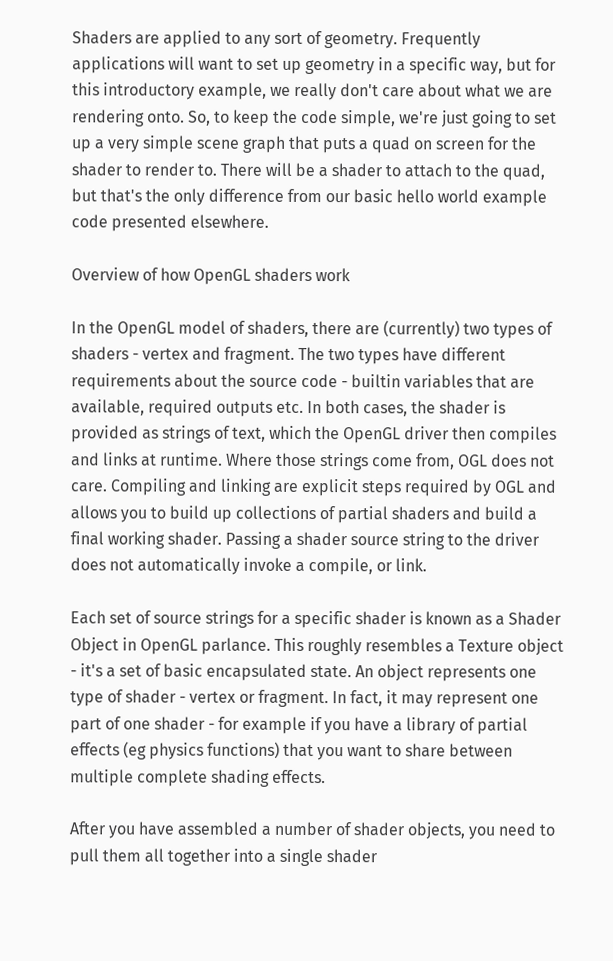Shaders are applied to any sort of geometry. Frequently applications will want to set up geometry in a specific way, but for this introductory example, we really don't care about what we are rendering onto. So, to keep the code simple, we're just going to set up a very simple scene graph that puts a quad on screen for the shader to render to. There will be a shader to attach to the quad, but that's the only difference from our basic hello world example code presented elsewhere.

Overview of how OpenGL shaders work

In the OpenGL model of shaders, there are (currently) two types of shaders - vertex and fragment. The two types have different requirements about the source code - builtin variables that are available, required outputs etc. In both cases, the shader is provided as strings of text, which the OpenGL driver then compiles and links at runtime. Where those strings come from, OGL does not care. Compiling and linking are explicit steps required by OGL and allows you to build up collections of partial shaders and build a final working shader. Passing a shader source string to the driver does not automatically invoke a compile, or link.

Each set of source strings for a specific shader is known as a Shader Object in OpenGL parlance. This roughly resembles a Texture object - it's a set of basic encapsulated state. An object represents one type of shader - vertex or fragment. In fact, it may represent one part of one shader - for example if you have a library of partial effects (eg physics functions) that you want to share between multiple complete shading effects.

After you have assembled a number of shader objects, you need to pull them all together into a single shader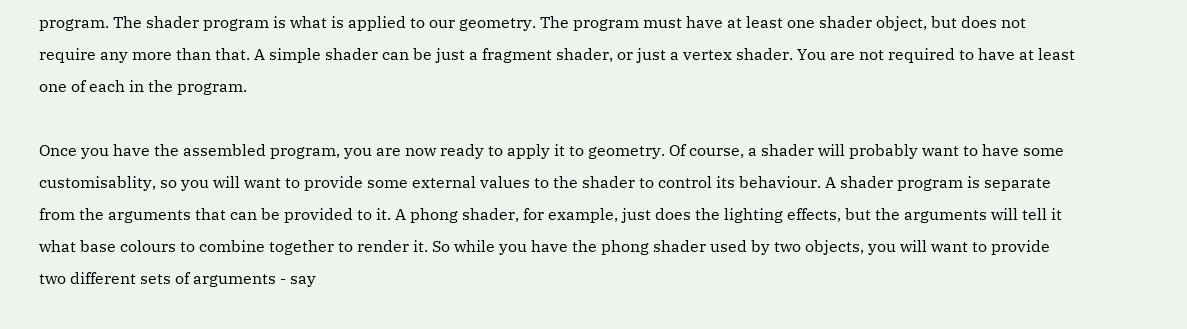program. The shader program is what is applied to our geometry. The program must have at least one shader object, but does not require any more than that. A simple shader can be just a fragment shader, or just a vertex shader. You are not required to have at least one of each in the program.

Once you have the assembled program, you are now ready to apply it to geometry. Of course, a shader will probably want to have some customisablity, so you will want to provide some external values to the shader to control its behaviour. A shader program is separate from the arguments that can be provided to it. A phong shader, for example, just does the lighting effects, but the arguments will tell it what base colours to combine together to render it. So while you have the phong shader used by two objects, you will want to provide two different sets of arguments - say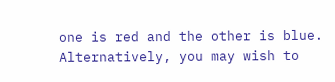one is red and the other is blue. Alternatively, you may wish to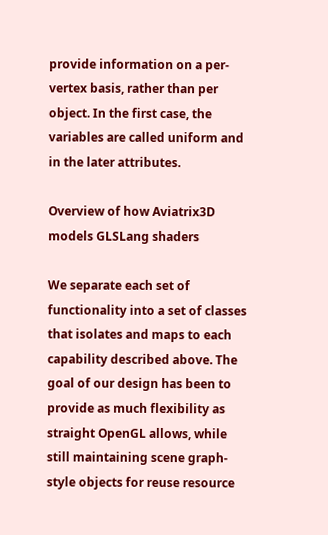provide information on a per-vertex basis, rather than per object. In the first case, the variables are called uniform and in the later attributes.

Overview of how Aviatrix3D models GLSLang shaders

We separate each set of functionality into a set of classes that isolates and maps to each capability described above. The goal of our design has been to provide as much flexibility as straight OpenGL allows, while still maintaining scene graph-style objects for reuse resource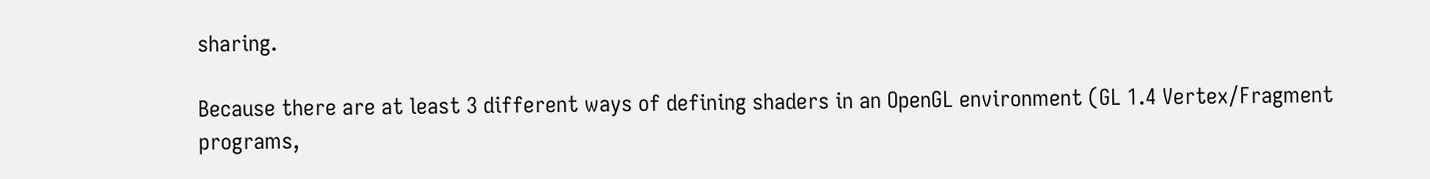sharing.

Because there are at least 3 different ways of defining shaders in an OpenGL environment (GL 1.4 Vertex/Fragment programs,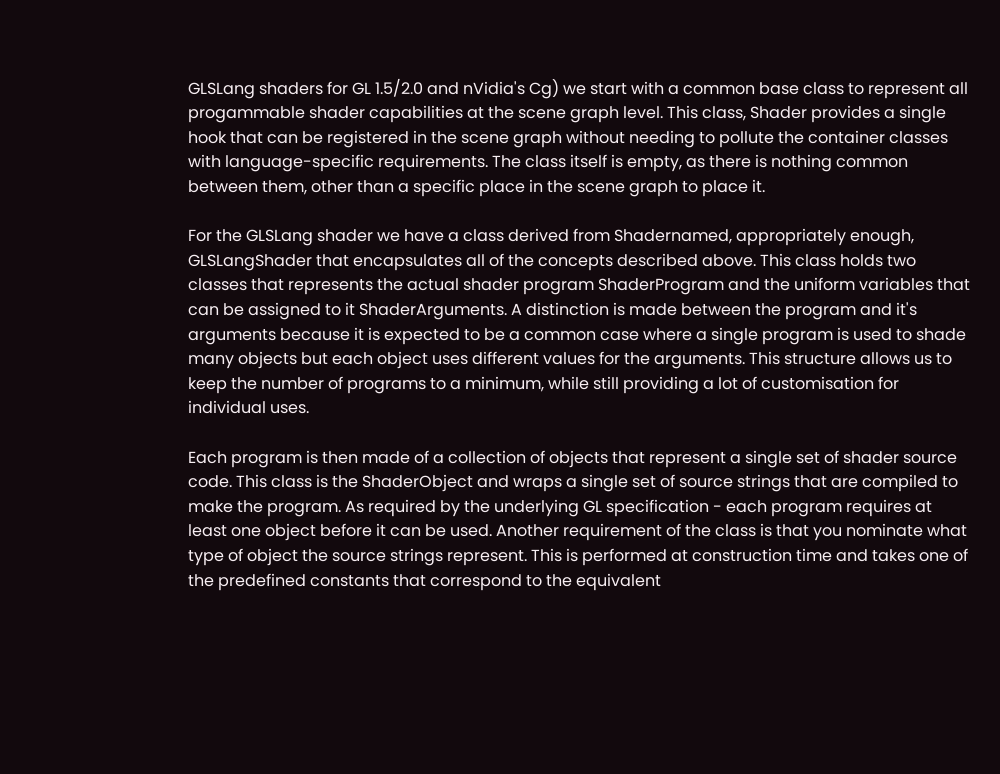GLSLang shaders for GL 1.5/2.0 and nVidia's Cg) we start with a common base class to represent all progammable shader capabilities at the scene graph level. This class, Shader provides a single hook that can be registered in the scene graph without needing to pollute the container classes with language-specific requirements. The class itself is empty, as there is nothing common between them, other than a specific place in the scene graph to place it.

For the GLSLang shader we have a class derived from Shadernamed, appropriately enough, GLSLangShader that encapsulates all of the concepts described above. This class holds two classes that represents the actual shader program ShaderProgram and the uniform variables that can be assigned to it ShaderArguments. A distinction is made between the program and it's arguments because it is expected to be a common case where a single program is used to shade many objects but each object uses different values for the arguments. This structure allows us to keep the number of programs to a minimum, while still providing a lot of customisation for individual uses.

Each program is then made of a collection of objects that represent a single set of shader source code. This class is the ShaderObject and wraps a single set of source strings that are compiled to make the program. As required by the underlying GL specification - each program requires at least one object before it can be used. Another requirement of the class is that you nominate what type of object the source strings represent. This is performed at construction time and takes one of the predefined constants that correspond to the equivalent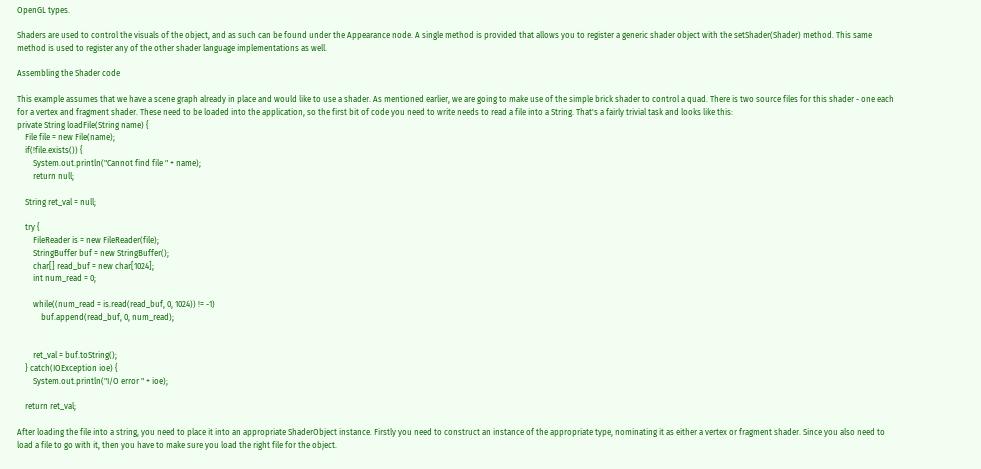OpenGL types.

Shaders are used to control the visuals of the object, and as such can be found under the Appearance node. A single method is provided that allows you to register a generic shader object with the setShader(Shader) method. This same method is used to register any of the other shader language implementations as well.

Assembling the Shader code

This example assumes that we have a scene graph already in place and would like to use a shader. As mentioned earlier, we are going to make use of the simple brick shader to control a quad. There is two source files for this shader - one each for a vertex and fragment shader. These need to be loaded into the application, so the first bit of code you need to write needs to read a file into a String. That's a fairly trivial task and looks like this:
private String loadFile(String name) {
    File file = new File(name);
    if(!file.exists()) {
        System.out.println("Cannot find file " + name);
        return null;

    String ret_val = null;

    try {
        FileReader is = new FileReader(file);
        StringBuffer buf = new StringBuffer();
        char[] read_buf = new char[1024];
        int num_read = 0;

        while((num_read = is.read(read_buf, 0, 1024)) != -1)
            buf.append(read_buf, 0, num_read);


        ret_val = buf.toString();
    } catch(IOException ioe) {
        System.out.println("I/O error " + ioe);

    return ret_val;

After loading the file into a string, you need to place it into an appropriate ShaderObject instance. Firstly you need to construct an instance of the appropriate type, nominating it as either a vertex or fragment shader. Since you also need to load a file to go with it, then you have to make sure you load the right file for the object.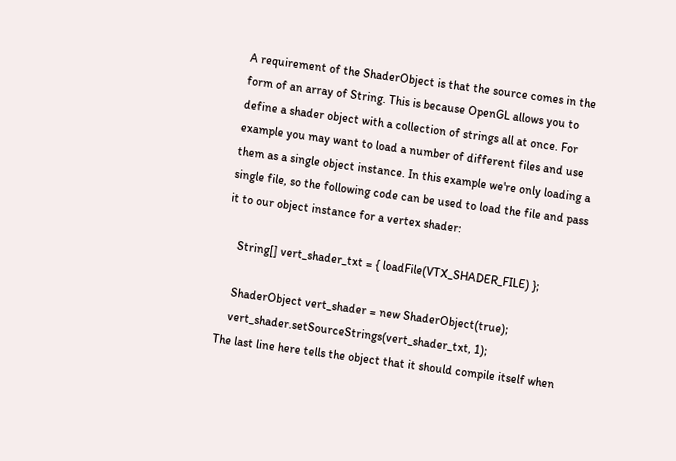A requirement of the ShaderObject is that the source comes in the form of an array of String. This is because OpenGL allows you to define a shader object with a collection of strings all at once. For example you may want to load a number of different files and use them as a single object instance. In this example we're only loading a single file, so the following code can be used to load the file and pass it to our object instance for a vertex shader:

    String[] vert_shader_txt = { loadFile(VTX_SHADER_FILE) };

    ShaderObject vert_shader = new ShaderObject(true);
    vert_shader.setSourceStrings(vert_shader_txt, 1);
The last line here tells the object that it should compile itself when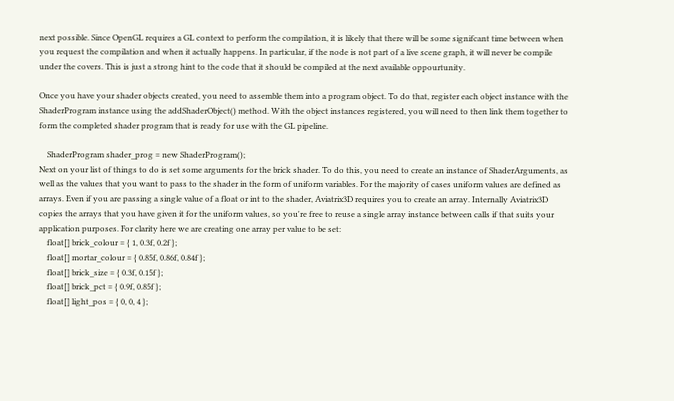next possible. Since OpenGL requires a GL context to perform the compilation, it is likely that there will be some signifcant time between when you request the compilation and when it actually happens. In particular, if the node is not part of a live scene graph, it will never be compile under the covers. This is just a strong hint to the code that it should be compiled at the next available oppourtunity.

Once you have your shader objects created, you need to assemble them into a program object. To do that, register each object instance with the ShaderProgram instance using the addShaderObject() method. With the object instances registered, you will need to then link them together to form the completed shader program that is ready for use with the GL pipeline.

    ShaderProgram shader_prog = new ShaderProgram();
Next on your list of things to do is set some arguments for the brick shader. To do this, you need to create an instance of ShaderArguments, as well as the values that you want to pass to the shader in the form of uniform variables. For the majority of cases uniform values are defined as arrays. Even if you are passing a single value of a float or int to the shader, Aviatrix3D requires you to create an array. Internally Aviatrix3D copies the arrays that you have given it for the uniform values, so you're free to reuse a single array instance between calls if that suits your application purposes. For clarity here we are creating one array per value to be set:
    float[] brick_colour = { 1, 0.3f, 0.2f };
    float[] mortar_colour = { 0.85f, 0.86f, 0.84f };
    float[] brick_size = { 0.3f, 0.15f };
    float[] brick_pct = { 0.9f, 0.85f };
    float[] light_pos = { 0, 0, 4 };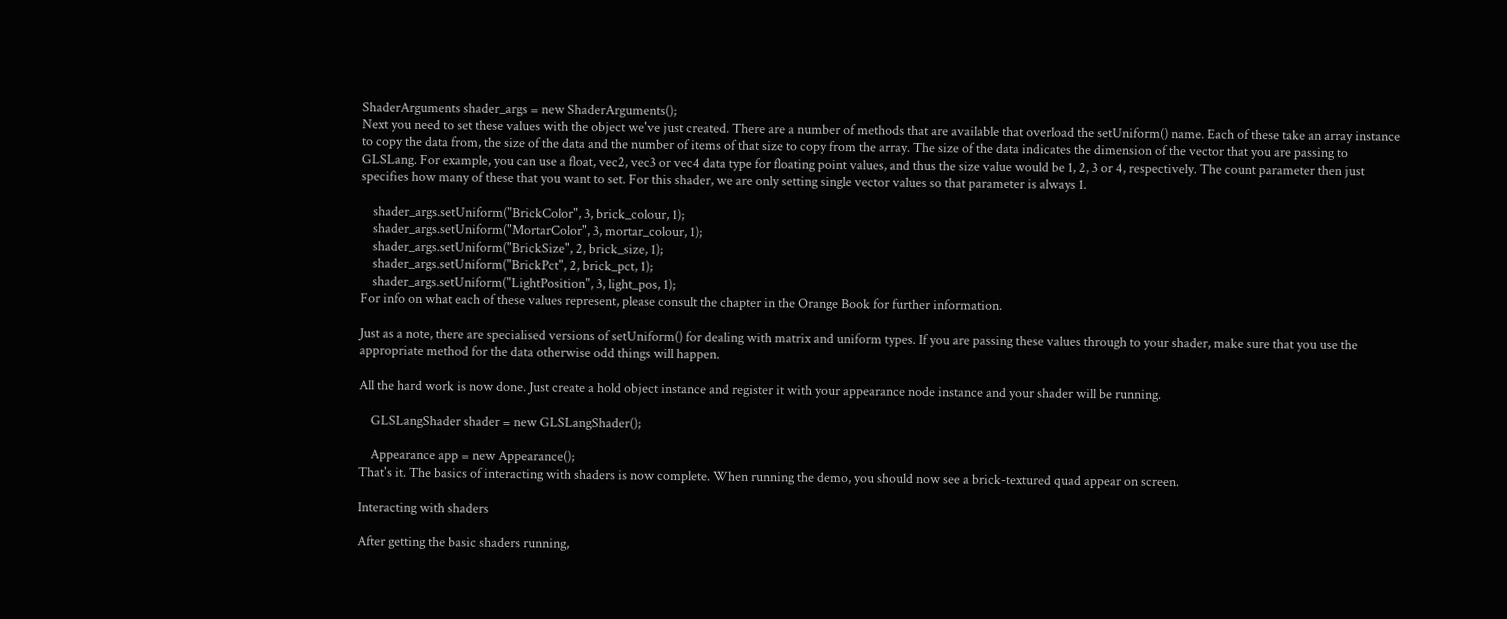ShaderArguments shader_args = new ShaderArguments();
Next you need to set these values with the object we've just created. There are a number of methods that are available that overload the setUniform() name. Each of these take an array instance to copy the data from, the size of the data and the number of items of that size to copy from the array. The size of the data indicates the dimension of the vector that you are passing to GLSLang. For example, you can use a float, vec2, vec3 or vec4 data type for floating point values, and thus the size value would be 1, 2, 3 or 4, respectively. The count parameter then just specifies how many of these that you want to set. For this shader, we are only setting single vector values so that parameter is always 1.

    shader_args.setUniform("BrickColor", 3, brick_colour, 1);
    shader_args.setUniform("MortarColor", 3, mortar_colour, 1);
    shader_args.setUniform("BrickSize", 2, brick_size, 1);
    shader_args.setUniform("BrickPct", 2, brick_pct, 1);
    shader_args.setUniform("LightPosition", 3, light_pos, 1);
For info on what each of these values represent, please consult the chapter in the Orange Book for further information.

Just as a note, there are specialised versions of setUniform() for dealing with matrix and uniform types. If you are passing these values through to your shader, make sure that you use the appropriate method for the data otherwise odd things will happen.

All the hard work is now done. Just create a hold object instance and register it with your appearance node instance and your shader will be running.

    GLSLangShader shader = new GLSLangShader();

    Appearance app = new Appearance();
That's it. The basics of interacting with shaders is now complete. When running the demo, you should now see a brick-textured quad appear on screen.

Interacting with shaders

After getting the basic shaders running,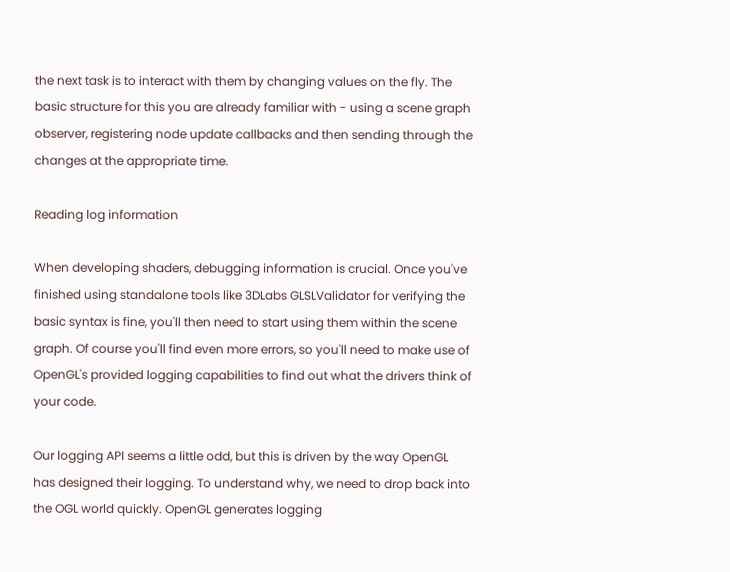the next task is to interact with them by changing values on the fly. The basic structure for this you are already familiar with - using a scene graph observer, registering node update callbacks and then sending through the changes at the appropriate time.

Reading log information

When developing shaders, debugging information is crucial. Once you've finished using standalone tools like 3DLabs GLSLValidator for verifying the basic syntax is fine, you'll then need to start using them within the scene graph. Of course you'll find even more errors, so you'll need to make use of OpenGL's provided logging capabilities to find out what the drivers think of your code.

Our logging API seems a little odd, but this is driven by the way OpenGL has designed their logging. To understand why, we need to drop back into the OGL world quickly. OpenGL generates logging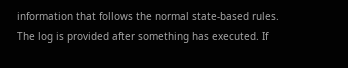information that follows the normal state-based rules. The log is provided after something has executed. If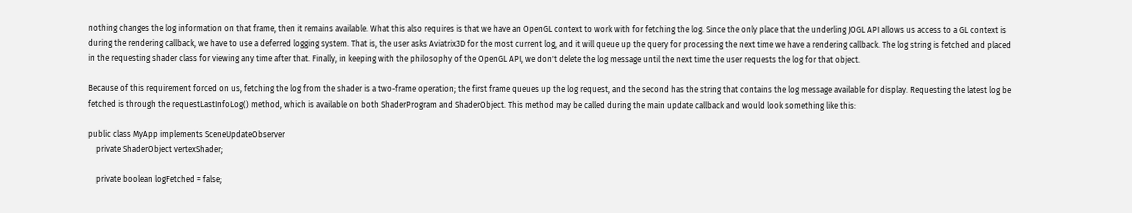nothing changes the log information on that frame, then it remains available. What this also requires is that we have an OpenGL context to work with for fetching the log. Since the only place that the underling JOGL API allows us access to a GL context is during the rendering callback, we have to use a deferred logging system. That is, the user asks Aviatrix3D for the most current log, and it will queue up the query for processing the next time we have a rendering callback. The log string is fetched and placed in the requesting shader class for viewing any time after that. Finally, in keeping with the philosophy of the OpenGL API, we don't delete the log message until the next time the user requests the log for that object.

Because of this requirement forced on us, fetching the log from the shader is a two-frame operation; the first frame queues up the log request, and the second has the string that contains the log message available for display. Requesting the latest log be fetched is through the requestLastInfoLog() method, which is available on both ShaderProgram and ShaderObject. This method may be called during the main update callback and would look something like this:

public class MyApp implements SceneUpdateObserver
    private ShaderObject vertexShader;

    private boolean logFetched = false;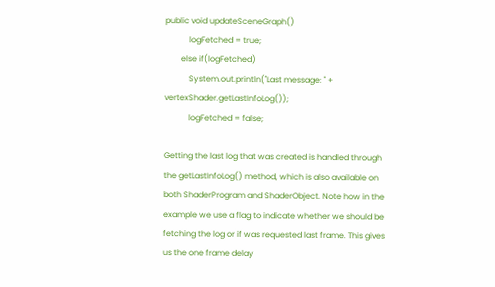public void updateSceneGraph()
            logFetched = true;
        else if(logFetched)
            System.out.println("Last message: " + vertexShader.getLastInfoLog());
            logFetched = false;

Getting the last log that was created is handled through the getLastInfoLog() method, which is also available on both ShaderProgram and ShaderObject. Note how in the example we use a flag to indicate whether we should be fetching the log or if was requested last frame. This gives us the one frame delay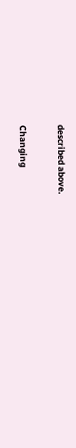described above.

Changing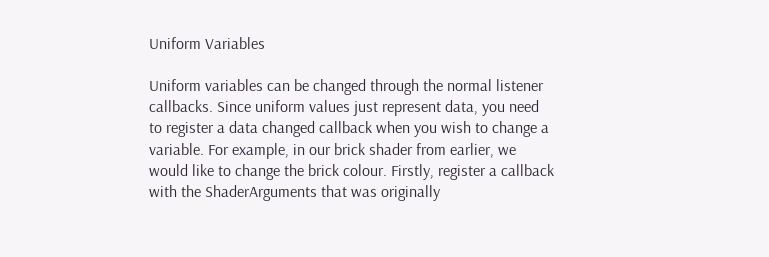Uniform Variables

Uniform variables can be changed through the normal listener callbacks. Since uniform values just represent data, you need to register a data changed callback when you wish to change a variable. For example, in our brick shader from earlier, we would like to change the brick colour. Firstly, register a callback with the ShaderArguments that was originally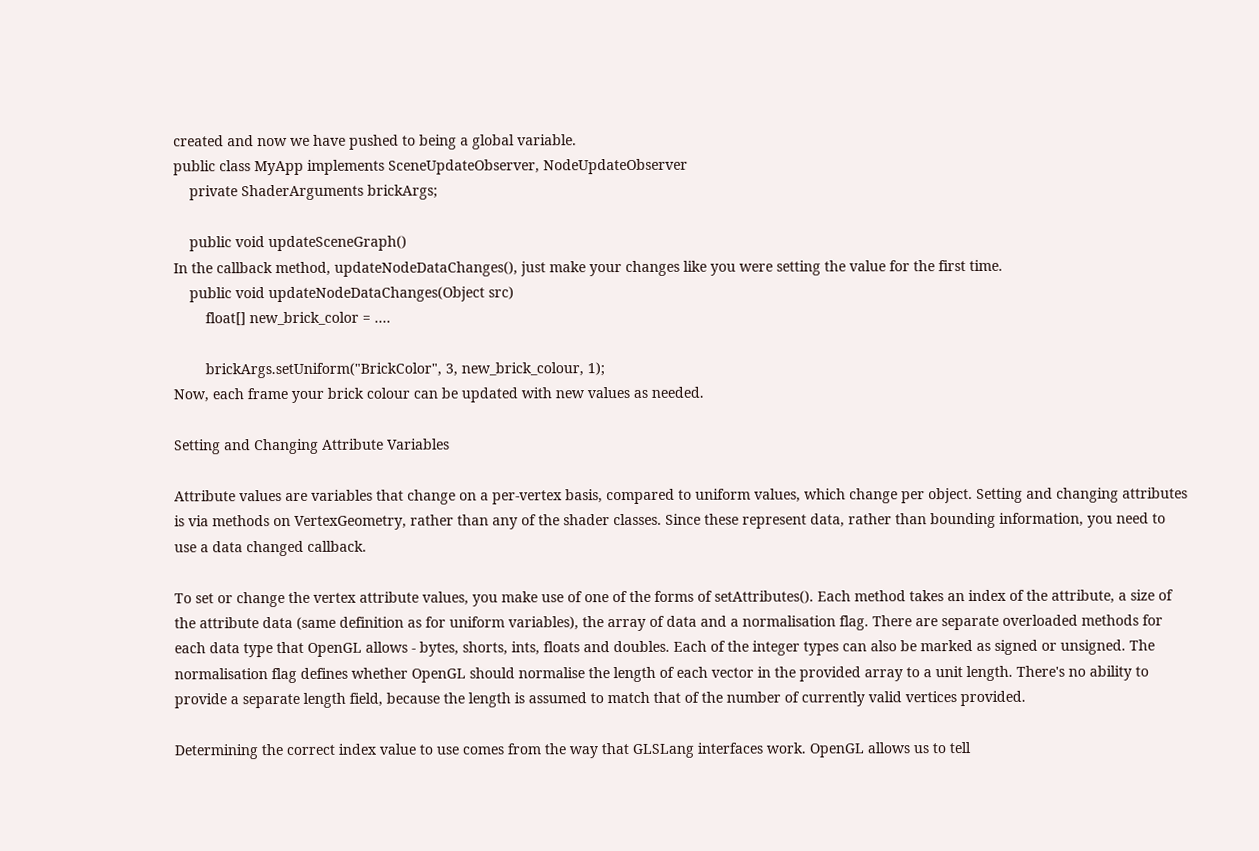created and now we have pushed to being a global variable.
public class MyApp implements SceneUpdateObserver, NodeUpdateObserver
    private ShaderArguments brickArgs;

    public void updateSceneGraph()
In the callback method, updateNodeDataChanges(), just make your changes like you were setting the value for the first time.
    public void updateNodeDataChanges(Object src)
        float[] new_brick_color = ....

        brickArgs.setUniform("BrickColor", 3, new_brick_colour, 1);
Now, each frame your brick colour can be updated with new values as needed.

Setting and Changing Attribute Variables

Attribute values are variables that change on a per-vertex basis, compared to uniform values, which change per object. Setting and changing attributes is via methods on VertexGeometry, rather than any of the shader classes. Since these represent data, rather than bounding information, you need to use a data changed callback.

To set or change the vertex attribute values, you make use of one of the forms of setAttributes(). Each method takes an index of the attribute, a size of the attribute data (same definition as for uniform variables), the array of data and a normalisation flag. There are separate overloaded methods for each data type that OpenGL allows - bytes, shorts, ints, floats and doubles. Each of the integer types can also be marked as signed or unsigned. The normalisation flag defines whether OpenGL should normalise the length of each vector in the provided array to a unit length. There's no ability to provide a separate length field, because the length is assumed to match that of the number of currently valid vertices provided.

Determining the correct index value to use comes from the way that GLSLang interfaces work. OpenGL allows us to tell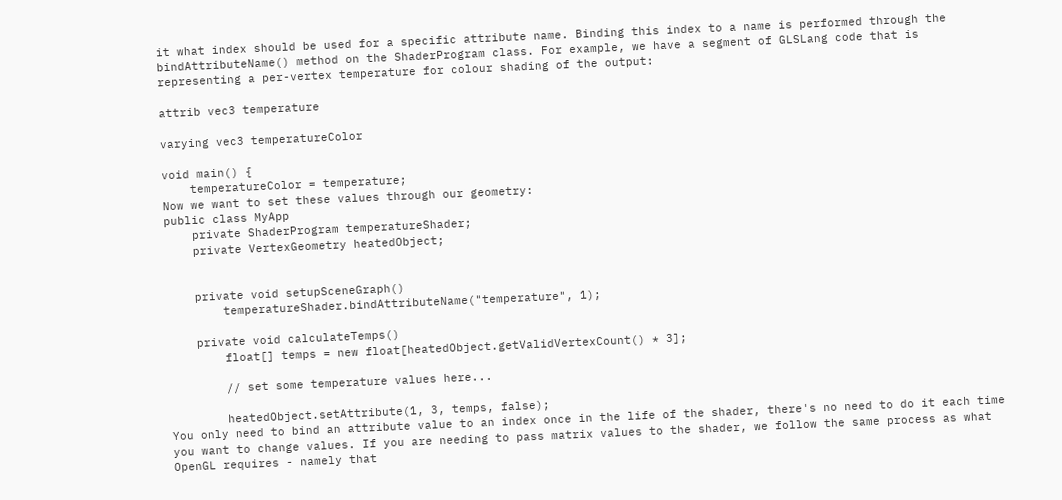it what index should be used for a specific attribute name. Binding this index to a name is performed through the bindAttributeName() method on the ShaderProgram class. For example, we have a segment of GLSLang code that is representing a per-vertex temperature for colour shading of the output:

attrib vec3 temperature

varying vec3 temperatureColor

void main() {
    temperatureColor = temperature;
Now we want to set these values through our geometry:
public class MyApp
    private ShaderProgram temperatureShader;
    private VertexGeometry heatedObject;


    private void setupSceneGraph()
        temperatureShader.bindAttributeName("temperature", 1);

    private void calculateTemps()
        float[] temps = new float[heatedObject.getValidVertexCount() * 3];

        // set some temperature values here...

        heatedObject.setAttribute(1, 3, temps, false);
You only need to bind an attribute value to an index once in the life of the shader, there's no need to do it each time you want to change values. If you are needing to pass matrix values to the shader, we follow the same process as what OpenGL requires - namely that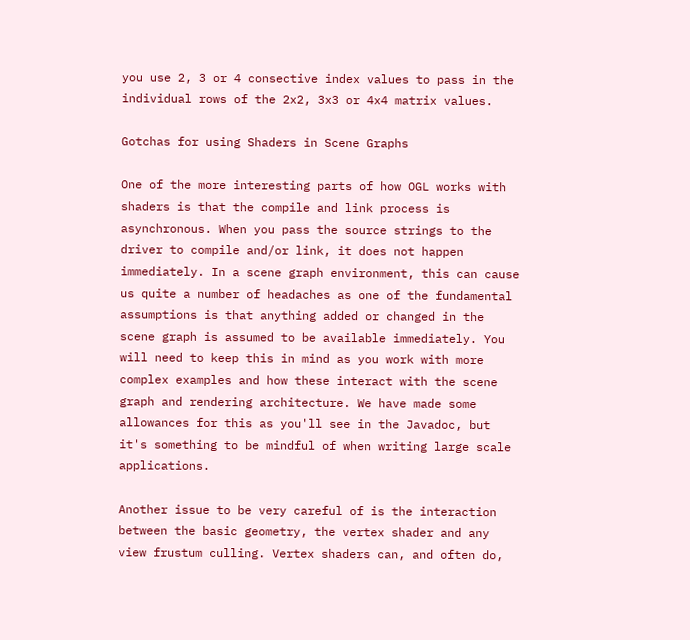you use 2, 3 or 4 consective index values to pass in the individual rows of the 2x2, 3x3 or 4x4 matrix values.

Gotchas for using Shaders in Scene Graphs

One of the more interesting parts of how OGL works with shaders is that the compile and link process is asynchronous. When you pass the source strings to the driver to compile and/or link, it does not happen immediately. In a scene graph environment, this can cause us quite a number of headaches as one of the fundamental assumptions is that anything added or changed in the scene graph is assumed to be available immediately. You will need to keep this in mind as you work with more complex examples and how these interact with the scene graph and rendering architecture. We have made some allowances for this as you'll see in the Javadoc, but it's something to be mindful of when writing large scale applications.

Another issue to be very careful of is the interaction between the basic geometry, the vertex shader and any view frustum culling. Vertex shaders can, and often do,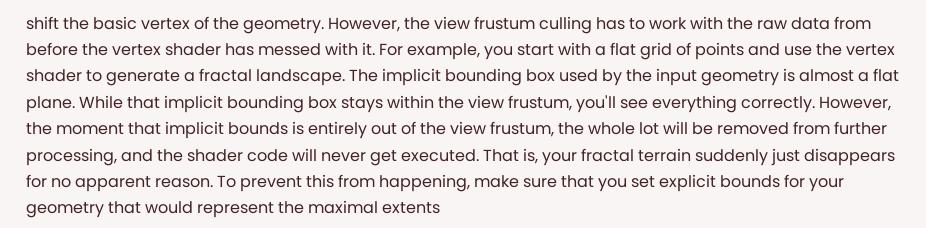shift the basic vertex of the geometry. However, the view frustum culling has to work with the raw data from before the vertex shader has messed with it. For example, you start with a flat grid of points and use the vertex shader to generate a fractal landscape. The implicit bounding box used by the input geometry is almost a flat plane. While that implicit bounding box stays within the view frustum, you'll see everything correctly. However, the moment that implicit bounds is entirely out of the view frustum, the whole lot will be removed from further processing, and the shader code will never get executed. That is, your fractal terrain suddenly just disappears for no apparent reason. To prevent this from happening, make sure that you set explicit bounds for your geometry that would represent the maximal extents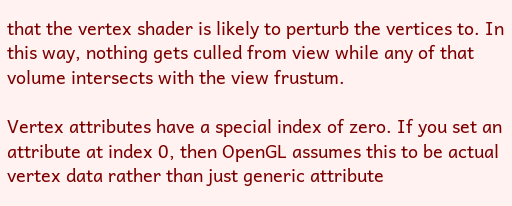that the vertex shader is likely to perturb the vertices to. In this way, nothing gets culled from view while any of that volume intersects with the view frustum.

Vertex attributes have a special index of zero. If you set an attribute at index 0, then OpenGL assumes this to be actual vertex data rather than just generic attribute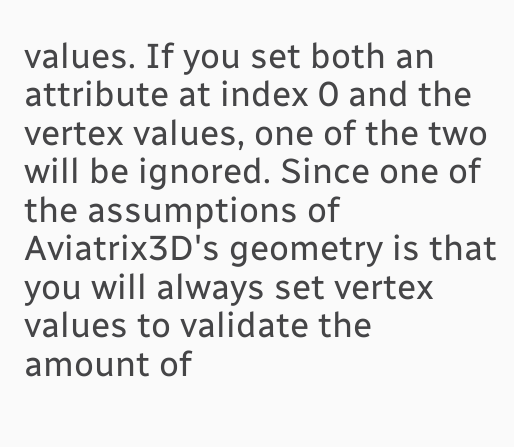values. If you set both an attribute at index 0 and the vertex values, one of the two will be ignored. Since one of the assumptions of Aviatrix3D's geometry is that you will always set vertex values to validate the amount of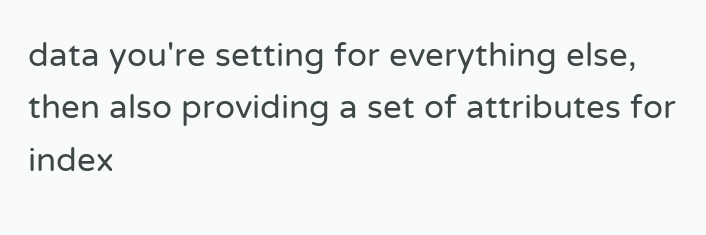data you're setting for everything else, then also providing a set of attributes for index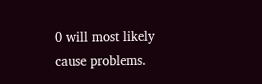0 will most likely cause problems.